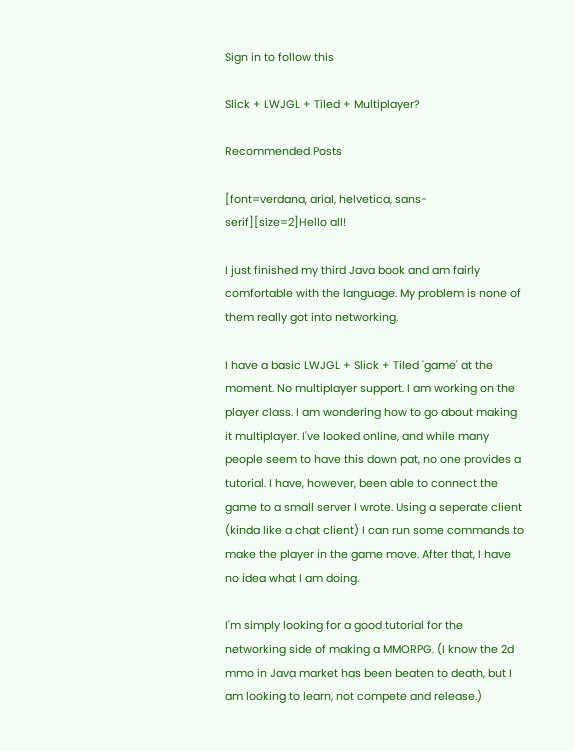Sign in to follow this

Slick + LWJGL + Tiled + Multiplayer?

Recommended Posts

[font=verdana, arial, helvetica, sans-serif][size=2]Hello all!

I just finished my third Java book and am fairly comfortable with the language. My problem is none of them really got into networking.

I have a basic LWJGL + Slick + Tiled 'game' at the moment. No multiplayer support. I am working on the player class. I am wondering how to go about making it multiplayer. I've looked online, and while many people seem to have this down pat, no one provides a tutorial. I have, however, been able to connect the game to a small server I wrote. Using a seperate client (kinda like a chat client) I can run some commands to make the player in the game move. After that, I have no idea what I am doing.

I'm simply looking for a good tutorial for the networking side of making a MMORPG. (I know the 2d mmo in Java market has been beaten to death, but I am looking to learn, not compete and release.)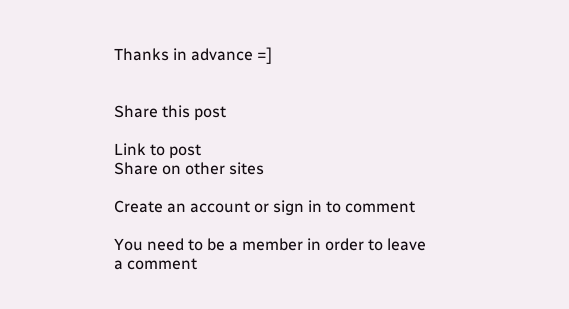Thanks in advance =]


Share this post

Link to post
Share on other sites

Create an account or sign in to comment

You need to be a member in order to leave a comment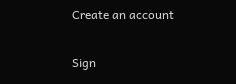Create an account

Sign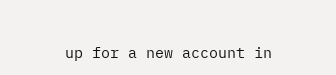up for a new account in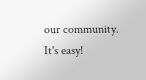our community. It's easy!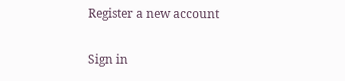Register a new account

Sign in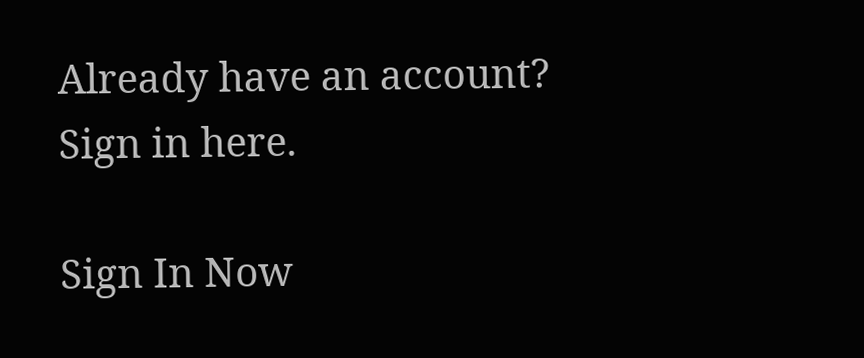Already have an account? Sign in here.

Sign In Now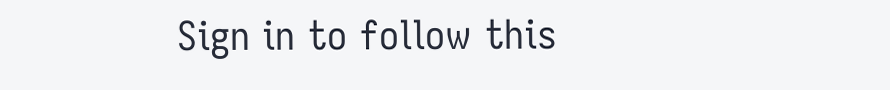Sign in to follow this